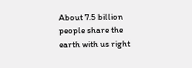About 7.5 billion people share the earth with us right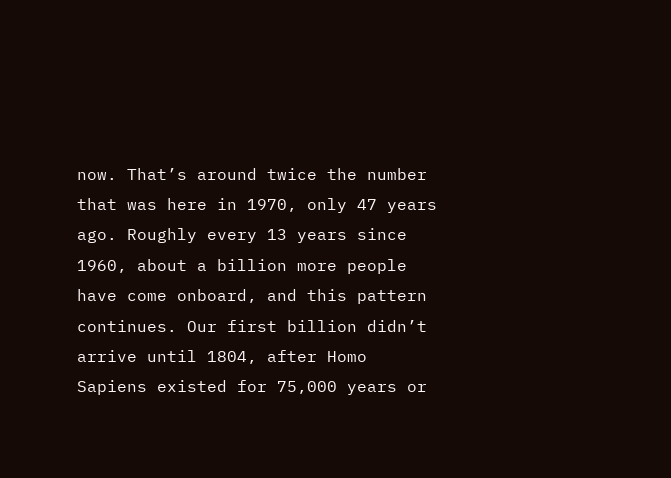now. That’s around twice the number that was here in 1970, only 47 years ago. Roughly every 13 years since 1960, about a billion more people have come onboard, and this pattern continues. Our first billion didn’t arrive until 1804, after Homo Sapiens existed for 75,000 years or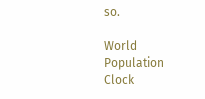so.

World Population Clock